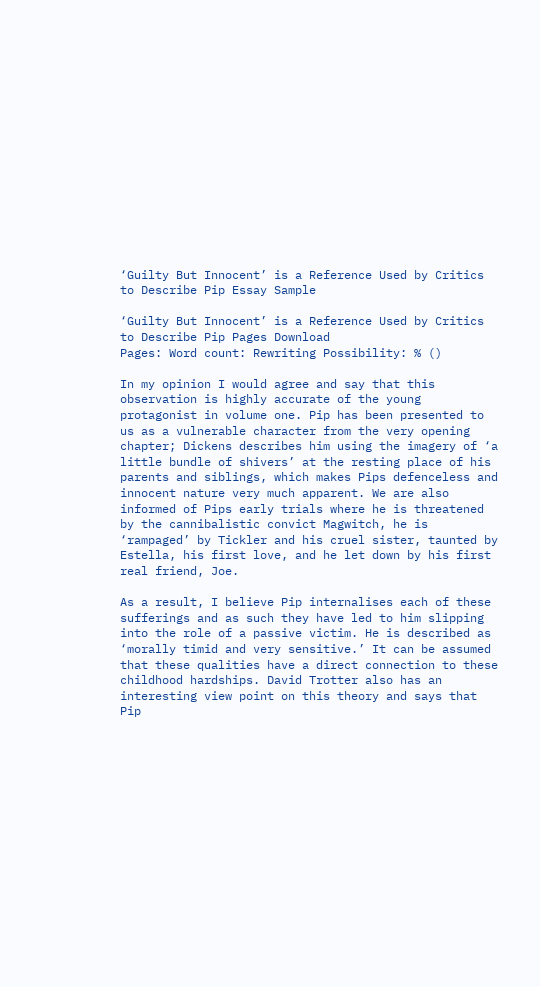‘Guilty But Innocent’ is a Reference Used by Critics to Describe Pip Essay Sample

‘Guilty But Innocent’ is a Reference Used by Critics to Describe Pip Pages Download
Pages: Word count: Rewriting Possibility: % ()

In my opinion I would agree and say that this observation is highly accurate of the young protagonist in volume one. Pip has been presented to us as a vulnerable character from the very opening chapter; Dickens describes him using the imagery of ‘a little bundle of shivers’ at the resting place of his parents and siblings, which makes Pips defenceless and innocent nature very much apparent. We are also informed of Pips early trials where he is threatened by the cannibalistic convict Magwitch, he is ‘rampaged’ by Tickler and his cruel sister, taunted by Estella, his first love, and he let down by his first real friend, Joe.

As a result, I believe Pip internalises each of these sufferings and as such they have led to him slipping into the role of a passive victim. He is described as ‘morally timid and very sensitive.’ It can be assumed that these qualities have a direct connection to these childhood hardships. David Trotter also has an interesting view point on this theory and says that Pip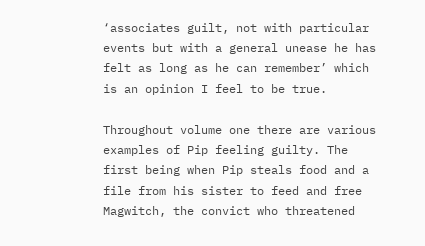‘associates guilt, not with particular events but with a general unease he has felt as long as he can remember’ which is an opinion I feel to be true.

Throughout volume one there are various examples of Pip feeling guilty. The first being when Pip steals food and a file from his sister to feed and free Magwitch, the convict who threatened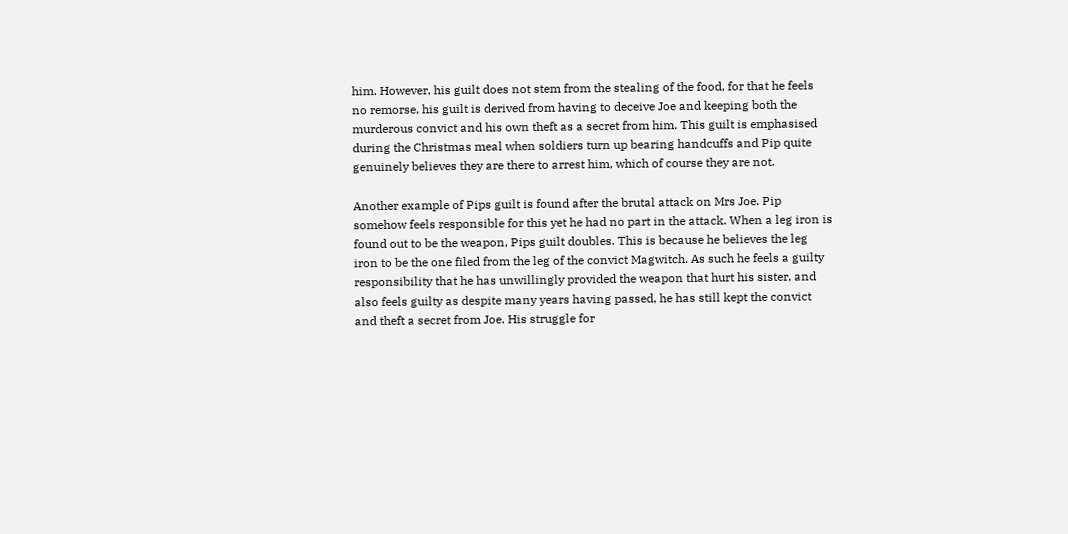him. However, his guilt does not stem from the stealing of the food, for that he feels no remorse, his guilt is derived from having to deceive Joe and keeping both the murderous convict and his own theft as a secret from him. This guilt is emphasised during the Christmas meal when soldiers turn up bearing handcuffs and Pip quite genuinely believes they are there to arrest him, which of course they are not.

Another example of Pips guilt is found after the brutal attack on Mrs Joe. Pip somehow feels responsible for this yet he had no part in the attack. When a leg iron is found out to be the weapon, Pips guilt doubles. This is because he believes the leg iron to be the one filed from the leg of the convict Magwitch. As such he feels a guilty responsibility that he has unwillingly provided the weapon that hurt his sister, and also feels guilty as despite many years having passed, he has still kept the convict and theft a secret from Joe. His struggle for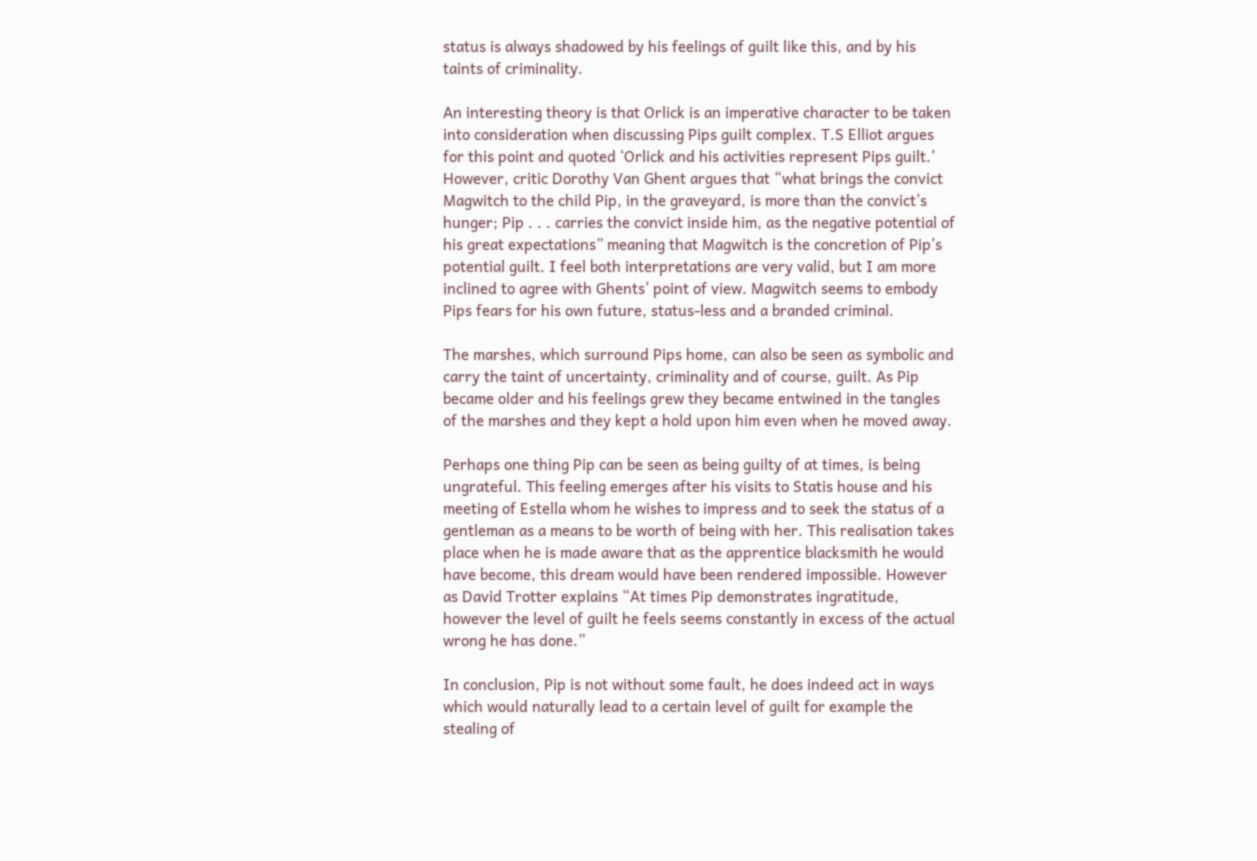status is always shadowed by his feelings of guilt like this, and by his taints of criminality.

An interesting theory is that Orlick is an imperative character to be taken into consideration when discussing Pips guilt complex. T.S Elliot argues for this point and quoted ‘Orlick and his activities represent Pips guilt.’ However, critic Dorothy Van Ghent argues that “what brings the convict Magwitch to the child Pip, in the graveyard, is more than the convict’s hunger; Pip . . . carries the convict inside him, as the negative potential of his great expectations” meaning that Magwitch is the concretion of Pip’s potential guilt. I feel both interpretations are very valid, but I am more inclined to agree with Ghents’ point of view. Magwitch seems to embody Pips fears for his own future, status-less and a branded criminal.

The marshes, which surround Pips home, can also be seen as symbolic and carry the taint of uncertainty, criminality and of course, guilt. As Pip became older and his feelings grew they became entwined in the tangles of the marshes and they kept a hold upon him even when he moved away.

Perhaps one thing Pip can be seen as being guilty of at times, is being ungrateful. This feeling emerges after his visits to Statis house and his meeting of Estella whom he wishes to impress and to seek the status of a gentleman as a means to be worth of being with her. This realisation takes place when he is made aware that as the apprentice blacksmith he would have become, this dream would have been rendered impossible. However as David Trotter explains “At times Pip demonstrates ingratitude, however the level of guilt he feels seems constantly in excess of the actual wrong he has done.”

In conclusion, Pip is not without some fault, he does indeed act in ways which would naturally lead to a certain level of guilt for example the stealing of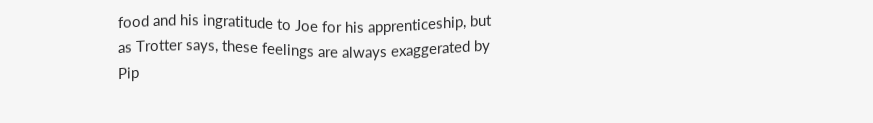food and his ingratitude to Joe for his apprenticeship, but as Trotter says, these feelings are always exaggerated by Pip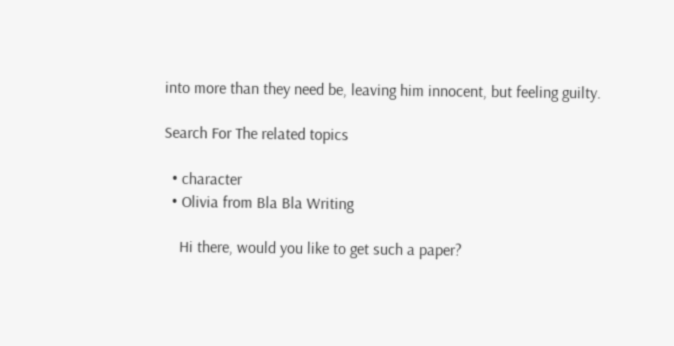into more than they need be, leaving him innocent, but feeling guilty.

Search For The related topics

  • character
  • Olivia from Bla Bla Writing

    Hi there, would you like to get such a paper?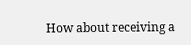How about receiving a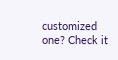customized one? Check it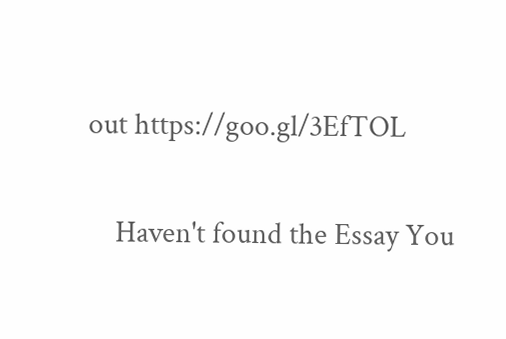out https://goo.gl/3EfTOL

    Haven't found the Essay You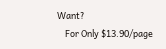Want?
    For Only $13.90/page